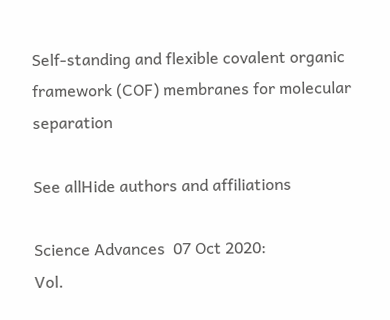Self-standing and flexible covalent organic framework (COF) membranes for molecular separation

See allHide authors and affiliations

Science Advances  07 Oct 2020:
Vol.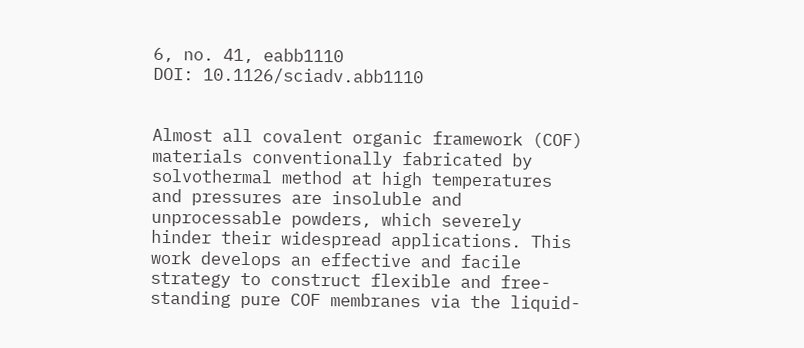6, no. 41, eabb1110
DOI: 10.1126/sciadv.abb1110


Almost all covalent organic framework (COF) materials conventionally fabricated by solvothermal method at high temperatures and pressures are insoluble and unprocessable powders, which severely hinder their widespread applications. This work develops an effective and facile strategy to construct flexible and free-standing pure COF membranes via the liquid-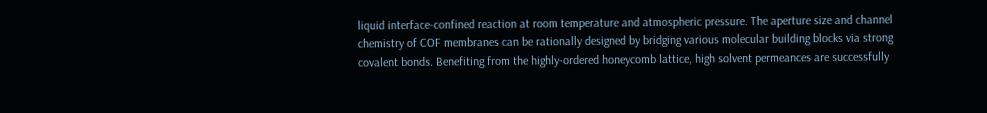liquid interface-confined reaction at room temperature and atmospheric pressure. The aperture size and channel chemistry of COF membranes can be rationally designed by bridging various molecular building blocks via strong covalent bonds. Benefiting from the highly-ordered honeycomb lattice, high solvent permeances are successfully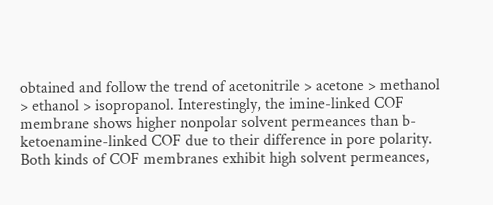obtained and follow the trend of acetonitrile > acetone > methanol > ethanol > isopropanol. Interestingly, the imine-linked COF membrane shows higher nonpolar solvent permeances than b-ketoenamine-linked COF due to their difference in pore polarity. Both kinds of COF membranes exhibit high solvent permeances,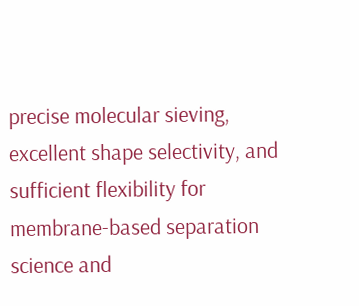precise molecular sieving, excellent shape selectivity, and sufficient flexibility for membrane-based separation science and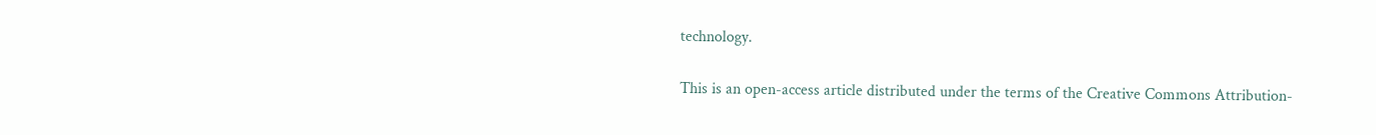technology.

This is an open-access article distributed under the terms of the Creative Commons Attribution-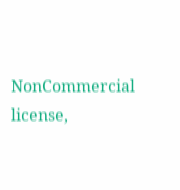NonCommercial license,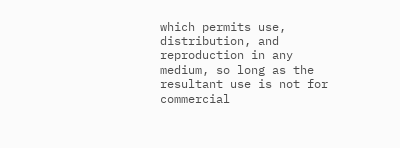which permits use, distribution, and reproduction in any medium, so long as the resultant use is not for commercial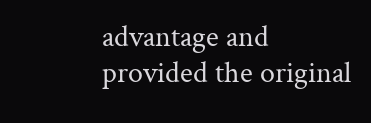advantage and provided the original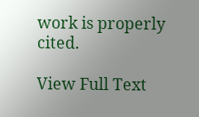work is properly cited.

View Full Text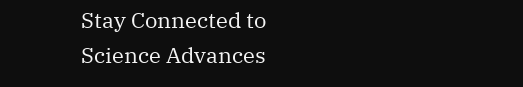Stay Connected to Science Advances